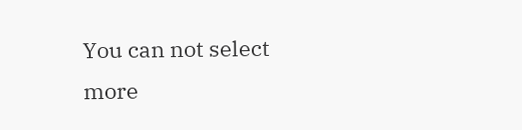You can not select more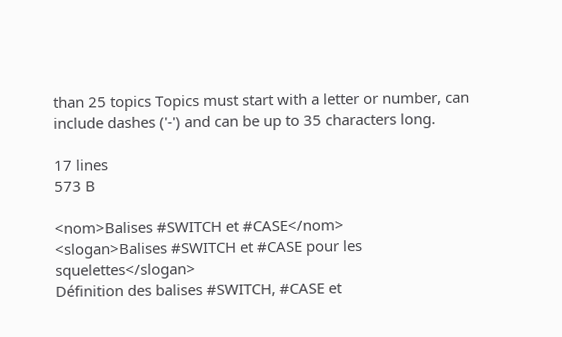than 25 topics Topics must start with a letter or number, can include dashes ('-') and can be up to 35 characters long.

17 lines
573 B

<nom>Balises #SWITCH et #CASE</nom>
<slogan>Balises #SWITCH et #CASE pour les squelettes</slogan>
Définition des balises #SWITCH, #CASE et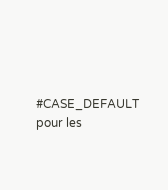#CASE_DEFAULT pour les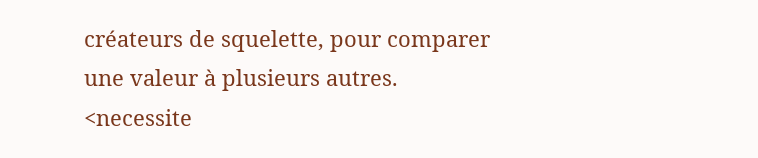créateurs de squelette, pour comparer une valeur à plusieurs autres.
<necessite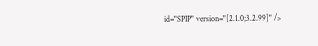id="SPIP" version="[2.1.0;3.2.99]" />